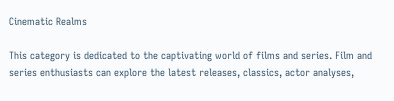Cinematic Realms

This category is dedicated to the captivating world of films and series. Film and series enthusiasts can explore the latest releases, classics, actor analyses,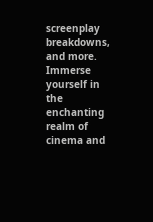screenplay breakdowns, and more. Immerse yourself in the enchanting realm of cinema and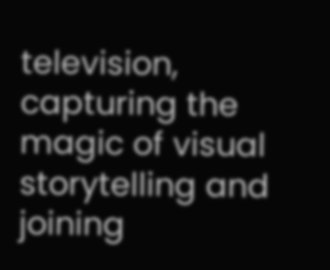television, capturing the magic of visual storytelling and joining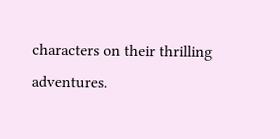characters on their thrilling adventures.